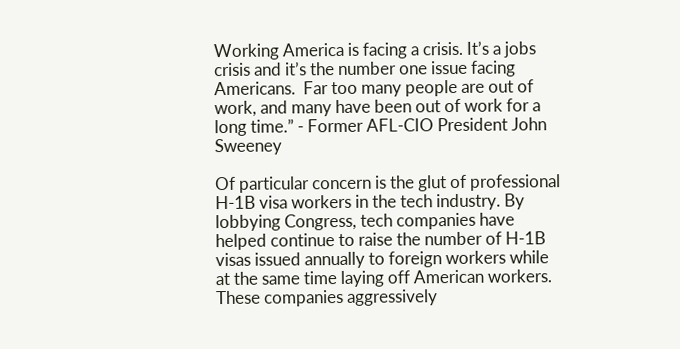Working America is facing a crisis. It’s a jobs crisis and it’s the number one issue facing Americans.  Far too many people are out of work, and many have been out of work for a long time.” - Former AFL-CIO President John Sweeney

Of particular concern is the glut of professional H-1B visa workers in the tech industry. By lobbying Congress, tech companies have helped continue to raise the number of H-1B visas issued annually to foreign workers while at the same time laying off American workers. These companies aggressively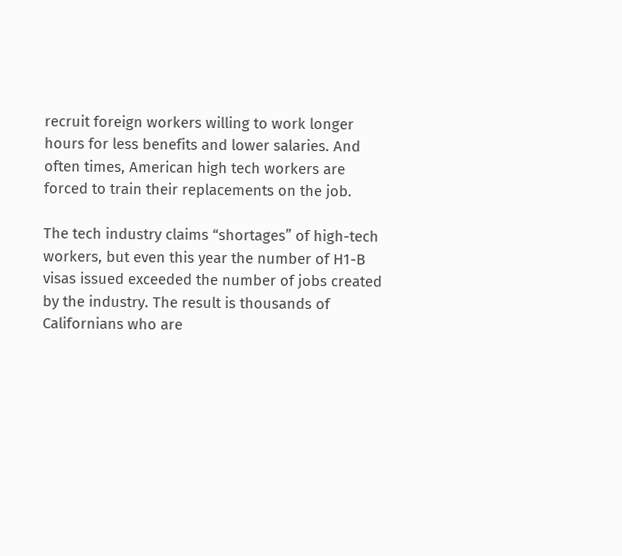recruit foreign workers willing to work longer hours for less benefits and lower salaries. And often times, American high tech workers are forced to train their replacements on the job.

The tech industry claims “shortages” of high-tech workers, but even this year the number of H1-B visas issued exceeded the number of jobs created by the industry. The result is thousands of Californians who are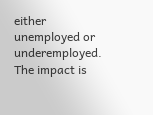either unemployed or underemployed. The impact is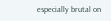especially brutal on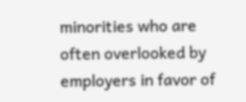minorities who are often overlooked by employers in favor of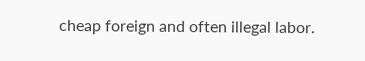cheap foreign and often illegal labor.